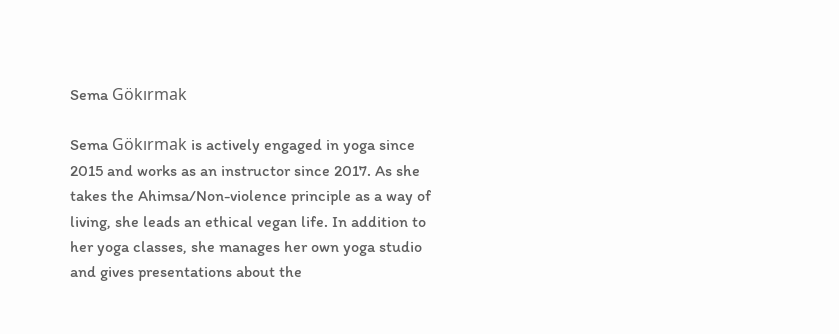Sema Gökırmak

Sema Gökırmak is actively engaged in yoga since 2015 and works as an instructor since 2017. As she takes the Ahimsa/Non-violence principle as a way of living, she leads an ethical vegan life. In addition to her yoga classes, she manages her own yoga studio and gives presentations about the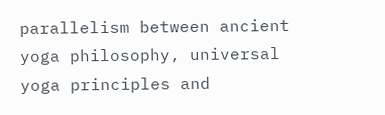parallelism between ancient yoga philosophy, universal yoga principles and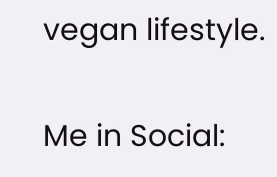vegan lifestyle.

Me in Social: